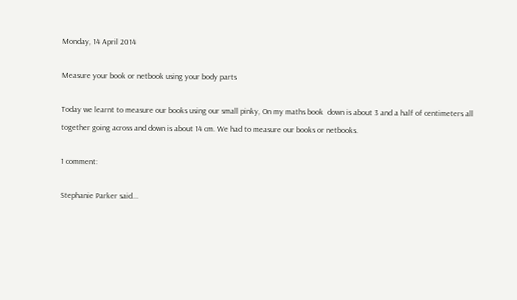Monday, 14 April 2014

Measure your book or netbook using your body parts

Today we learnt to measure our books using our small pinky, On my maths book  down is about 3 and a half of centimeters all together going across and down is about 14 cm. We had to measure our books or netbooks.

1 comment:

Stephanie Parker said...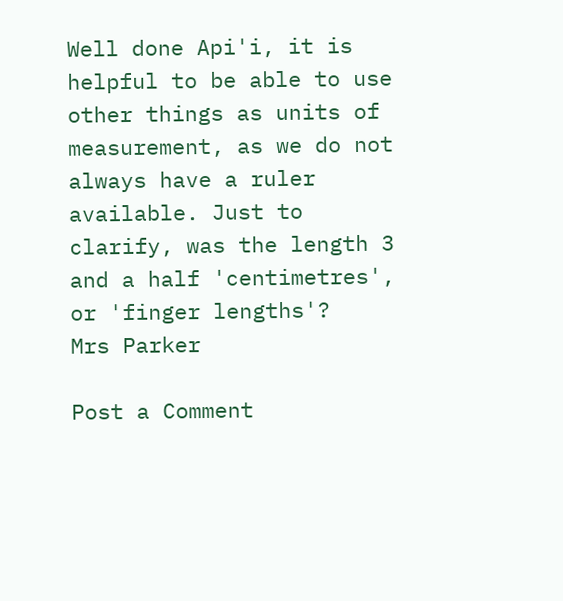Well done Api'i, it is helpful to be able to use other things as units of measurement, as we do not always have a ruler available. Just to clarify, was the length 3 and a half 'centimetres', or 'finger lengths'?
Mrs Parker

Post a Comment